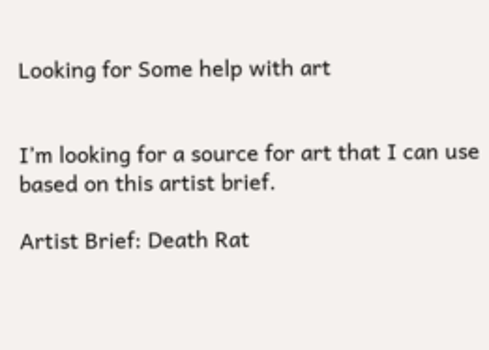Looking for Some help with art


I’m looking for a source for art that I can use based on this artist brief.

Artist Brief: Death Rat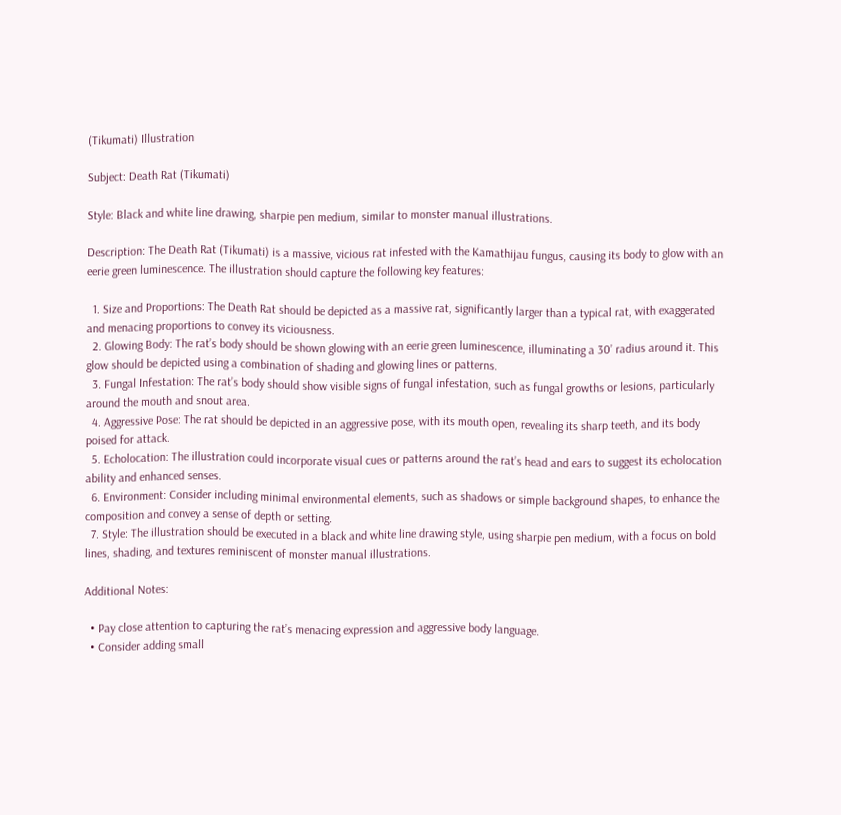(Tikumati) Illustration

Subject: Death Rat (Tikumati)

Style: Black and white line drawing, sharpie pen medium, similar to monster manual illustrations.

Description: The Death Rat (Tikumati) is a massive, vicious rat infested with the Kamathijau fungus, causing its body to glow with an eerie green luminescence. The illustration should capture the following key features:

  1. Size and Proportions: The Death Rat should be depicted as a massive rat, significantly larger than a typical rat, with exaggerated and menacing proportions to convey its viciousness.
  2. Glowing Body: The rat’s body should be shown glowing with an eerie green luminescence, illuminating a 30’ radius around it. This glow should be depicted using a combination of shading and glowing lines or patterns.
  3. Fungal Infestation: The rat’s body should show visible signs of fungal infestation, such as fungal growths or lesions, particularly around the mouth and snout area.
  4. Aggressive Pose: The rat should be depicted in an aggressive pose, with its mouth open, revealing its sharp teeth, and its body poised for attack.
  5. Echolocation: The illustration could incorporate visual cues or patterns around the rat’s head and ears to suggest its echolocation ability and enhanced senses.
  6. Environment: Consider including minimal environmental elements, such as shadows or simple background shapes, to enhance the composition and convey a sense of depth or setting.
  7. Style: The illustration should be executed in a black and white line drawing style, using sharpie pen medium, with a focus on bold lines, shading, and textures reminiscent of monster manual illustrations.

Additional Notes:

  • Pay close attention to capturing the rat’s menacing expression and aggressive body language.
  • Consider adding small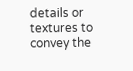details or textures to convey the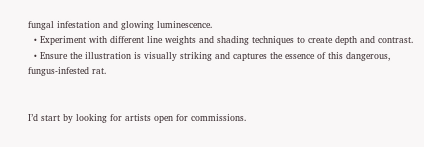fungal infestation and glowing luminescence.
  • Experiment with different line weights and shading techniques to create depth and contrast.
  • Ensure the illustration is visually striking and captures the essence of this dangerous, fungus-infested rat.


I’d start by looking for artists open for commissions.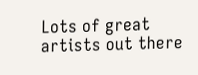Lots of great artists out there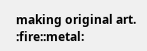making original art. :fire::metal: